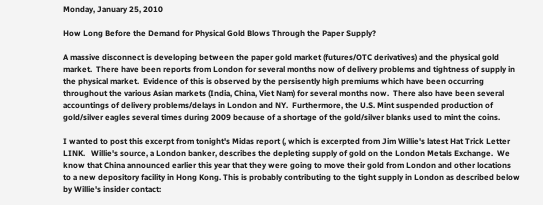Monday, January 25, 2010

How Long Before the Demand for Physical Gold Blows Through the Paper Supply?

A massive disconnect is developing between the paper gold market (futures/OTC derivatives) and the physical gold market.  There have been reports from London for several months now of delivery problems and tightness of supply in the physical market.  Evidence of this is observed by the persisently high premiums which have been occurring throughout the various Asian markets (India, China, Viet Nam) for several months now.  There also have been several accountings of delivery problems/delays in London and NY.  Furthermore, the U.S. Mint suspended production of gold/silver eagles several times during 2009 because of a shortage of the gold/silver blanks used to mint the coins.

I wanted to post this excerpt from tonight's Midas report (, which is excerpted from Jim Willie's latest Hat Trick Letter LINK.   Willie's source, a London banker, describes the depleting supply of gold on the London Metals Exchange.  We know that China announced earlier this year that they were going to move their gold from London and other locations to a new depository facility in Hong Kong. This is probably contributing to the tight supply in London as described below by Willie's insider contact: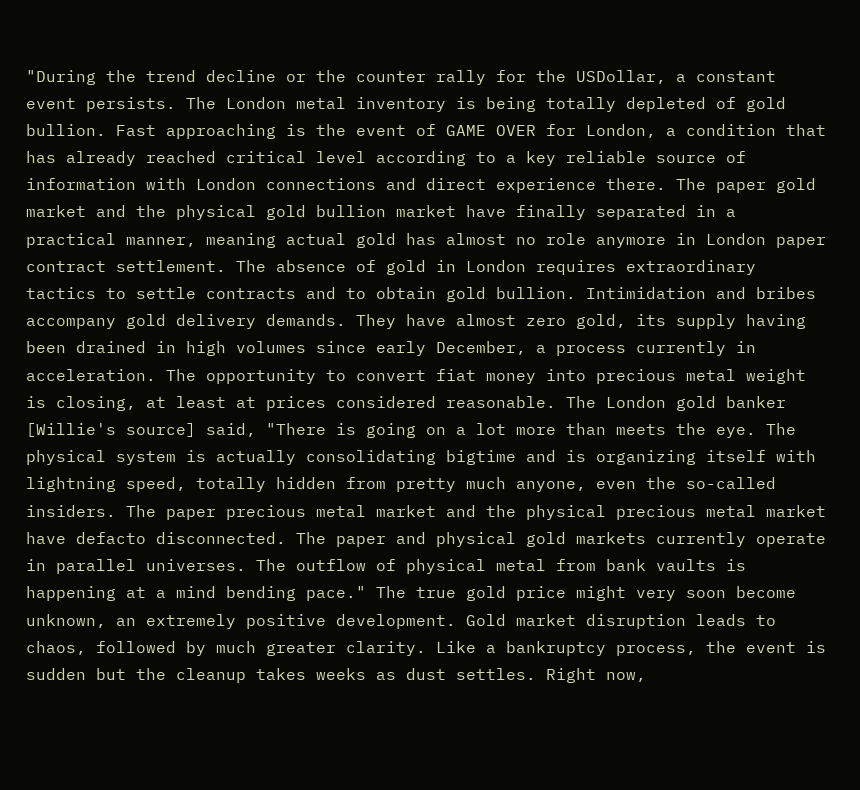"During the trend decline or the counter rally for the USDollar, a constant event persists. The London metal inventory is being totally depleted of gold bullion. Fast approaching is the event of GAME OVER for London, a condition that has already reached critical level according to a key reliable source of information with London connections and direct experience there. The paper gold market and the physical gold bullion market have finally separated in a practical manner, meaning actual gold has almost no role anymore in London paper contract settlement. The absence of gold in London requires extraordinary tactics to settle contracts and to obtain gold bullion. Intimidation and bribes accompany gold delivery demands. They have almost zero gold, its supply having been drained in high volumes since early December, a process currently in acceleration. The opportunity to convert fiat money into precious metal weight is closing, at least at prices considered reasonable. The London gold banker [Willie's source] said, "There is going on a lot more than meets the eye. The physical system is actually consolidating bigtime and is organizing itself with lightning speed, totally hidden from pretty much anyone, even the so-called insiders. The paper precious metal market and the physical precious metal market have defacto disconnected. The paper and physical gold markets currently operate in parallel universes. The outflow of physical metal from bank vaults is happening at a mind bending pace." The true gold price might very soon become unknown, an extremely positive development. Gold market disruption leads to chaos, followed by much greater clarity. Like a bankruptcy process, the event is sudden but the cleanup takes weeks as dust settles. Right now,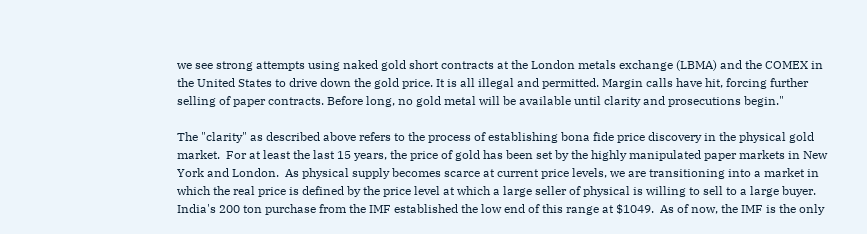we see strong attempts using naked gold short contracts at the London metals exchange (LBMA) and the COMEX in the United States to drive down the gold price. It is all illegal and permitted. Margin calls have hit, forcing further selling of paper contracts. Before long, no gold metal will be available until clarity and prosecutions begin."

The "clarity" as described above refers to the process of establishing bona fide price discovery in the physical gold market.  For at least the last 15 years, the price of gold has been set by the highly manipulated paper markets in New York and London.  As physical supply becomes scarce at current price levels, we are transitioning into a market in which the real price is defined by the price level at which a large seller of physical is willing to sell to a large buyer.  India's 200 ton purchase from the IMF established the low end of this range at $1049.  As of now, the IMF is the only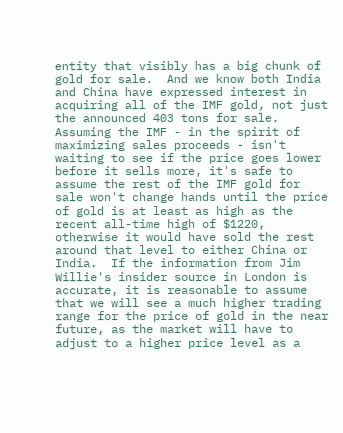entity that visibly has a big chunk of gold for sale.  And we know both India and China have expressed interest in acquiring all of the IMF gold, not just the announced 403 tons for sale.  Assuming the IMF - in the spirit of maximizing sales proceeds - isn't waiting to see if the price goes lower before it sells more, it's safe to assume the rest of the IMF gold for sale won't change hands until the price of gold is at least as high as the recent all-time high of $1220, otherwise it would have sold the rest around that level to either China or India.  If the information from Jim Willie's insider source in London is accurate, it is reasonable to assume that we will see a much higher trading range for the price of gold in the near future, as the market will have to adjust to a higher price level as a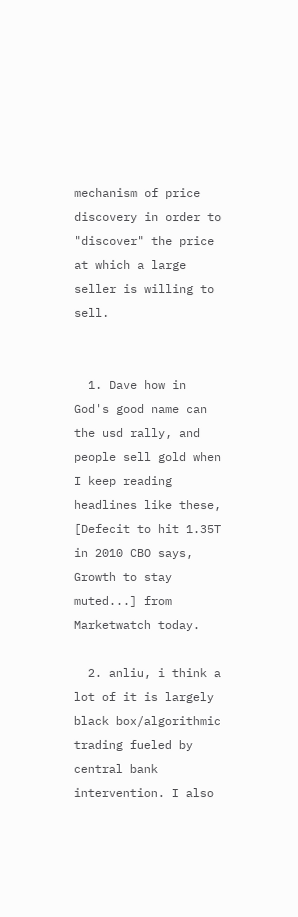mechanism of price discovery in order to "discover" the price at which a large seller is willing to sell.


  1. Dave how in God's good name can the usd rally, and people sell gold when I keep reading headlines like these, [Defecit to hit 1.35T in 2010 CBO says, Growth to stay muted...] from Marketwatch today.

  2. anliu, i think a lot of it is largely black box/algorithmic trading fueled by central bank intervention. I also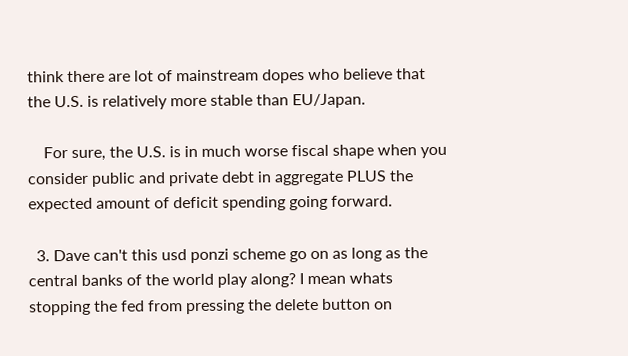think there are lot of mainstream dopes who believe that the U.S. is relatively more stable than EU/Japan.

    For sure, the U.S. is in much worse fiscal shape when you consider public and private debt in aggregate PLUS the expected amount of deficit spending going forward.

  3. Dave can't this usd ponzi scheme go on as long as the central banks of the world play along? I mean whats stopping the fed from pressing the delete button on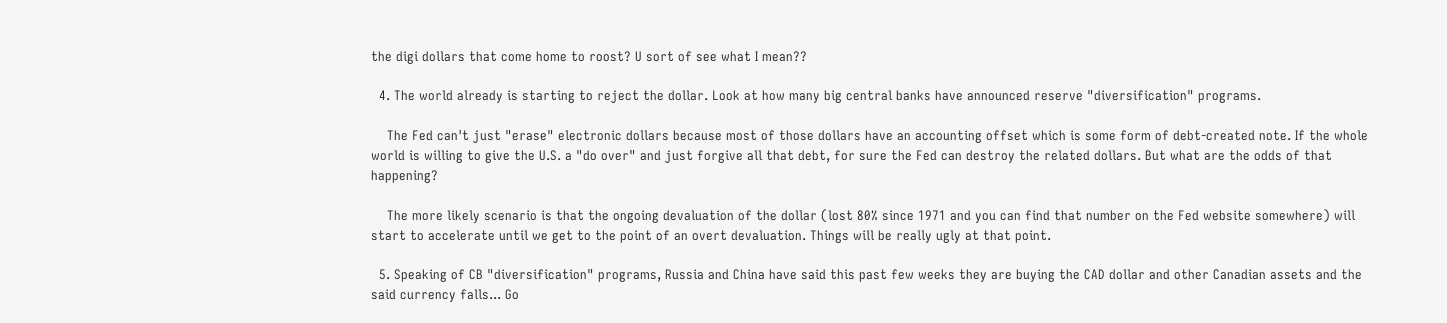the digi dollars that come home to roost? U sort of see what I mean??

  4. The world already is starting to reject the dollar. Look at how many big central banks have announced reserve "diversification" programs.

    The Fed can't just "erase" electronic dollars because most of those dollars have an accounting offset which is some form of debt-created note. If the whole world is willing to give the U.S. a "do over" and just forgive all that debt, for sure the Fed can destroy the related dollars. But what are the odds of that happening?

    The more likely scenario is that the ongoing devaluation of the dollar (lost 80% since 1971 and you can find that number on the Fed website somewhere) will start to accelerate until we get to the point of an overt devaluation. Things will be really ugly at that point.

  5. Speaking of CB "diversification" programs, Russia and China have said this past few weeks they are buying the CAD dollar and other Canadian assets and the said currency falls... Go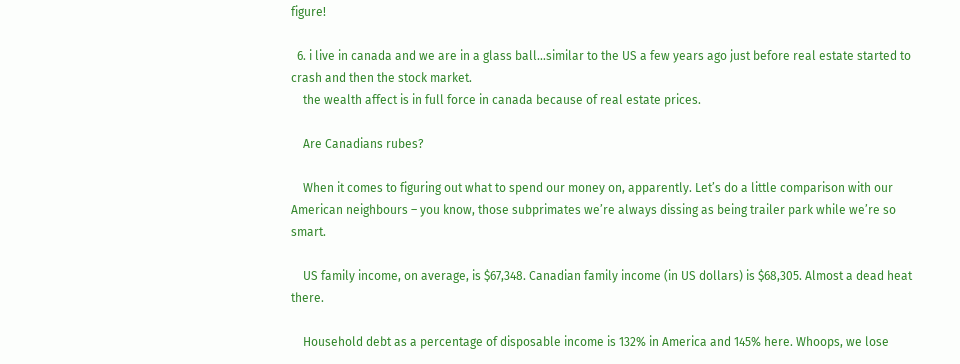figure!

  6. i live in canada and we are in a glass ball...similar to the US a few years ago just before real estate started to crash and then the stock market.
    the wealth affect is in full force in canada because of real estate prices.

    Are Canadians rubes?

    When it comes to figuring out what to spend our money on, apparently. Let’s do a little comparison with our American neighbours – you know, those subprimates we’re always dissing as being trailer park while we’re so smart.

    US family income, on average, is $67,348. Canadian family income (in US dollars) is $68,305. Almost a dead heat there.

    Household debt as a percentage of disposable income is 132% in America and 145% here. Whoops, we lose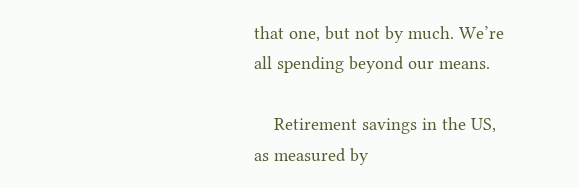that one, but not by much. We’re all spending beyond our means.

    Retirement savings in the US, as measured by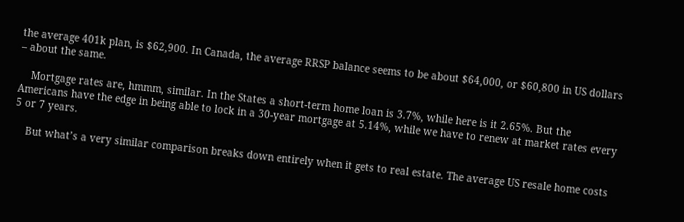the average 401k plan, is $62,900. In Canada, the average RRSP balance seems to be about $64,000, or $60,800 in US dollars – about the same.

    Mortgage rates are, hmmm, similar. In the States a short-term home loan is 3.7%, while here is it 2.65%. But the Americans have the edge in being able to lock in a 30-year mortgage at 5.14%, while we have to renew at market rates every 5 or 7 years.

    But what’s a very similar comparison breaks down entirely when it gets to real estate. The average US resale home costs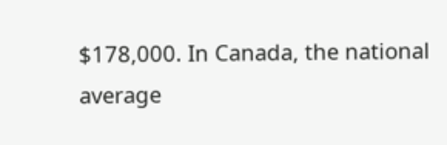$178,000. In Canada, the national average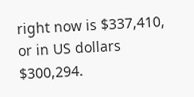right now is $337,410, or in US dollars $300,294.